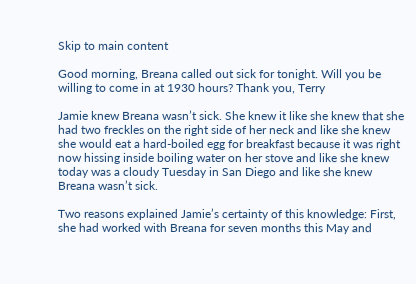Skip to main content

Good morning, Breana called out sick for tonight. Will you be willing to come in at 1930 hours? Thank you, Terry

Jamie knew Breana wasn’t sick. She knew it like she knew that she had two freckles on the right side of her neck and like she knew she would eat a hard-boiled egg for breakfast because it was right now hissing inside boiling water on her stove and like she knew today was a cloudy Tuesday in San Diego and like she knew Breana wasn’t sick.

Two reasons explained Jamie’s certainty of this knowledge: First, she had worked with Breana for seven months this May and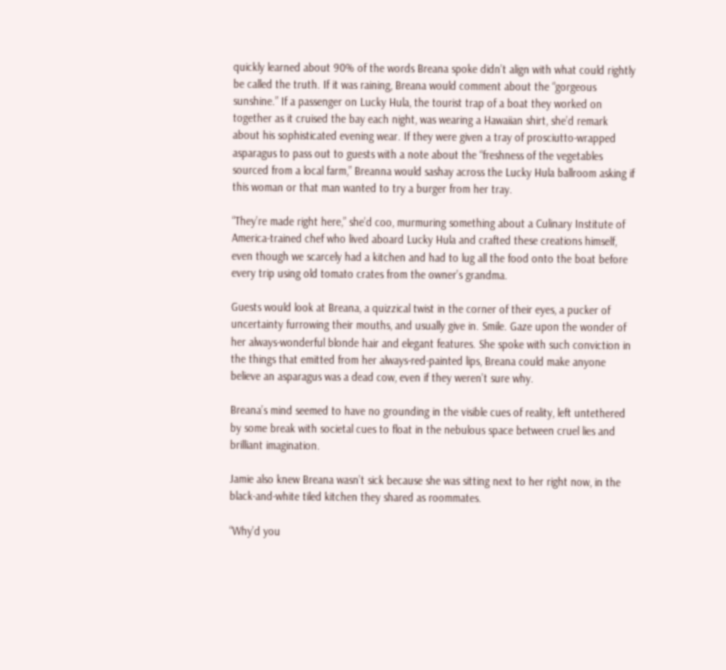quickly learned about 90% of the words Breana spoke didn’t align with what could rightly be called the truth. If it was raining, Breana would comment about the “gorgeous sunshine.” If a passenger on Lucky Hula, the tourist trap of a boat they worked on together as it cruised the bay each night, was wearing a Hawaiian shirt, she’d remark about his sophisticated evening wear. If they were given a tray of prosciutto-wrapped asparagus to pass out to guests with a note about the “freshness of the vegetables sourced from a local farm,” Breanna would sashay across the Lucky Hula ballroom asking if this woman or that man wanted to try a burger from her tray.

“They’re made right here,” she’d coo, murmuring something about a Culinary Institute of America-trained chef who lived aboard Lucky Hula and crafted these creations himself, even though we scarcely had a kitchen and had to lug all the food onto the boat before every trip using old tomato crates from the owner’s grandma.

Guests would look at Breana, a quizzical twist in the corner of their eyes, a pucker of uncertainty furrowing their mouths, and usually give in. Smile. Gaze upon the wonder of her always-wonderful blonde hair and elegant features. She spoke with such conviction in the things that emitted from her always-red-painted lips, Breana could make anyone believe an asparagus was a dead cow, even if they weren’t sure why.

Breana’s mind seemed to have no grounding in the visible cues of reality, left untethered by some break with societal cues to float in the nebulous space between cruel lies and brilliant imagination.

Jamie also knew Breana wasn’t sick because she was sitting next to her right now, in the black-and-white tiled kitchen they shared as roommates.

“Why’d you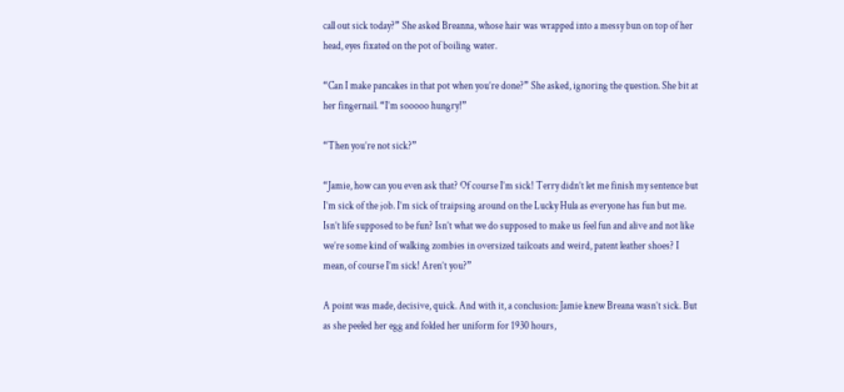call out sick today?” She asked Breanna, whose hair was wrapped into a messy bun on top of her head, eyes fixated on the pot of boiling water.

“Can I make pancakes in that pot when you’re done?” She asked, ignoring the question. She bit at her fingernail. “I’m sooooo hungry!”

“Then you’re not sick?”

“Jamie, how can you even ask that? Of course I’m sick! Terry didn’t let me finish my sentence but I’m sick of the job. I’m sick of traipsing around on the Lucky Hula as everyone has fun but me. Isn’t life supposed to be fun? Isn’t what we do supposed to make us feel fun and alive and not like we’re some kind of walking zombies in oversized tailcoats and weird, patent leather shoes? I mean, of course I’m sick! Aren’t you?”

A point was made, decisive, quick. And with it, a conclusion: Jamie knew Breana wasn’t sick. But as she peeled her egg and folded her uniform for 1930 hours,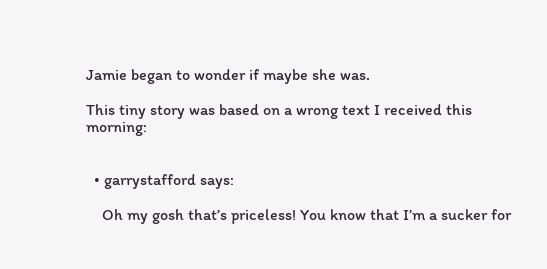Jamie began to wonder if maybe she was.

This tiny story was based on a wrong text I received this morning:


  • garrystafford says:

    Oh my gosh that’s priceless! You know that I’m a sucker for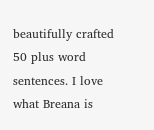beautifully crafted 50 plus word sentences. I love what Breana is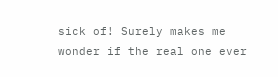sick of! Surely makes me wonder if the real one ever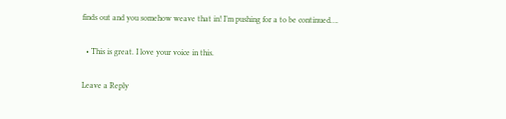finds out and you somehow weave that in! I’m pushing for a to be continued….

  • This is great. I love your voice in this.

Leave a Reply